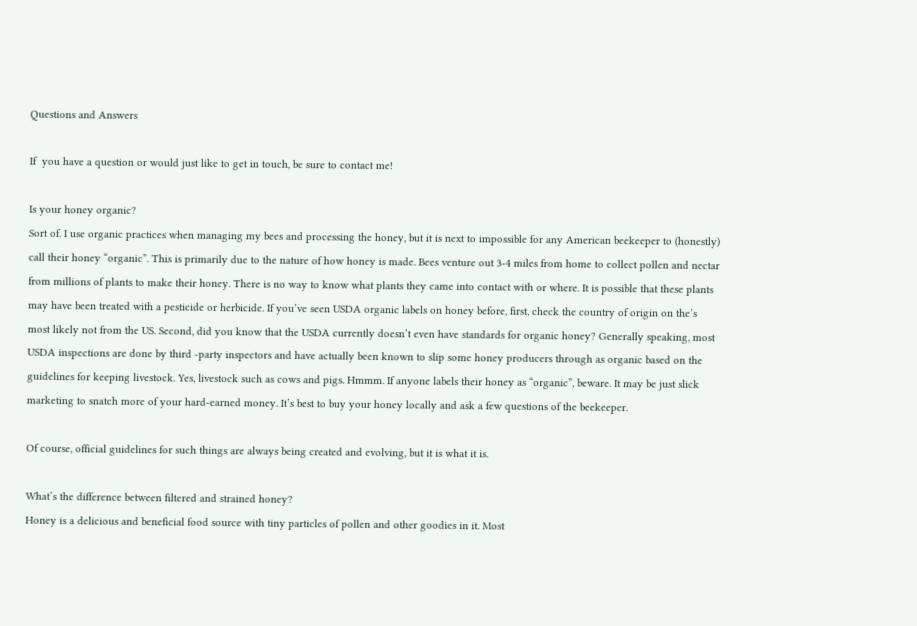Questions and Answers

If  you have a question or would just like to get in touch, be sure to contact me!

Is your honey organic?
Sort of. I use organic practices when managing my bees and processing the honey, but it is next to impossible for any American beekeeper to (honestly) call their honey “organic”. This is primarily due to the nature of how honey is made. Bees venture out 3-4 miles from home to collect pollen and nectar from millions of plants to make their honey. There is no way to know what plants they came into contact with or where. It is possible that these plants may have been treated with a pesticide or herbicide. If you’ve seen USDA organic labels on honey before, first, check the country of origin on the’s most likely not from the US. Second, did you know that the USDA currently doesn’t even have standards for organic honey? Generally speaking, most USDA inspections are done by third -party inspectors and have actually been known to slip some honey producers through as organic based on the guidelines for keeping livestock. Yes, livestock such as cows and pigs. Hmmm. If anyone labels their honey as “organic”, beware. It may be just slick marketing to snatch more of your hard-earned money. It’s best to buy your honey locally and ask a few questions of the beekeeper.

Of course, official guidelines for such things are always being created and evolving, but it is what it is.

What’s the difference between filtered and strained honey?
Honey is a delicious and beneficial food source with tiny particles of pollen and other goodies in it. Most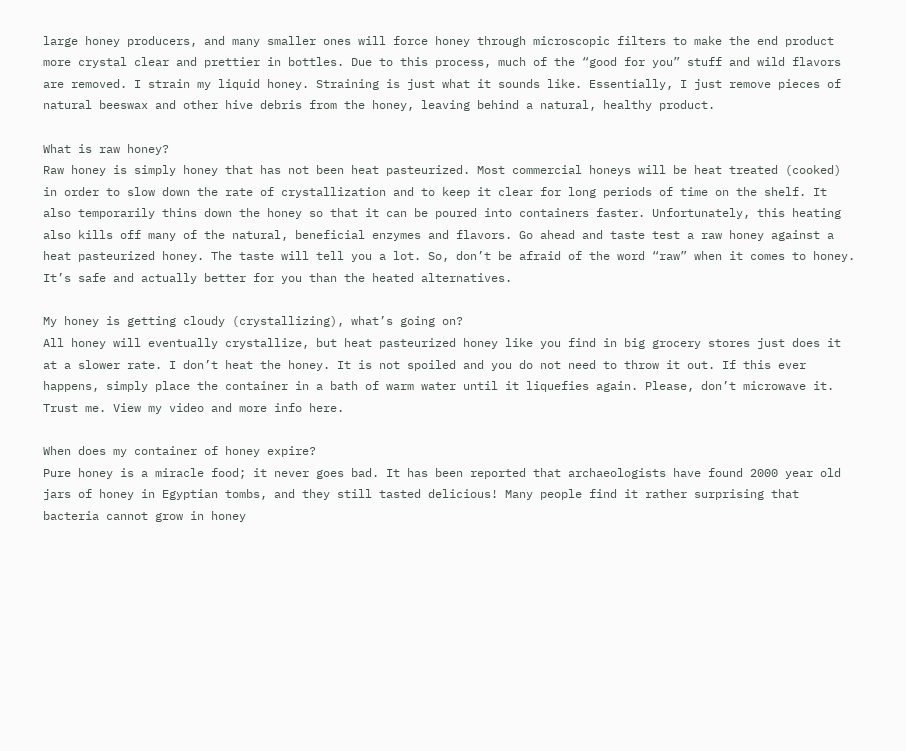large honey producers, and many smaller ones will force honey through microscopic filters to make the end product more crystal clear and prettier in bottles. Due to this process, much of the “good for you” stuff and wild flavors are removed. I strain my liquid honey. Straining is just what it sounds like. Essentially, I just remove pieces of natural beeswax and other hive debris from the honey, leaving behind a natural, healthy product.

What is raw honey?
Raw honey is simply honey that has not been heat pasteurized. Most commercial honeys will be heat treated (cooked) in order to slow down the rate of crystallization and to keep it clear for long periods of time on the shelf. It also temporarily thins down the honey so that it can be poured into containers faster. Unfortunately, this heating also kills off many of the natural, beneficial enzymes and flavors. Go ahead and taste test a raw honey against a heat pasteurized honey. The taste will tell you a lot. So, don’t be afraid of the word “raw” when it comes to honey. It’s safe and actually better for you than the heated alternatives.

My honey is getting cloudy (crystallizing), what’s going on?
All honey will eventually crystallize, but heat pasteurized honey like you find in big grocery stores just does it at a slower rate. I don’t heat the honey. It is not spoiled and you do not need to throw it out. If this ever happens, simply place the container in a bath of warm water until it liquefies again. Please, don’t microwave it. Trust me. View my video and more info here.

When does my container of honey expire?
Pure honey is a miracle food; it never goes bad. It has been reported that archaeologists have found 2000 year old jars of honey in Egyptian tombs, and they still tasted delicious! Many people find it rather surprising that bacteria cannot grow in honey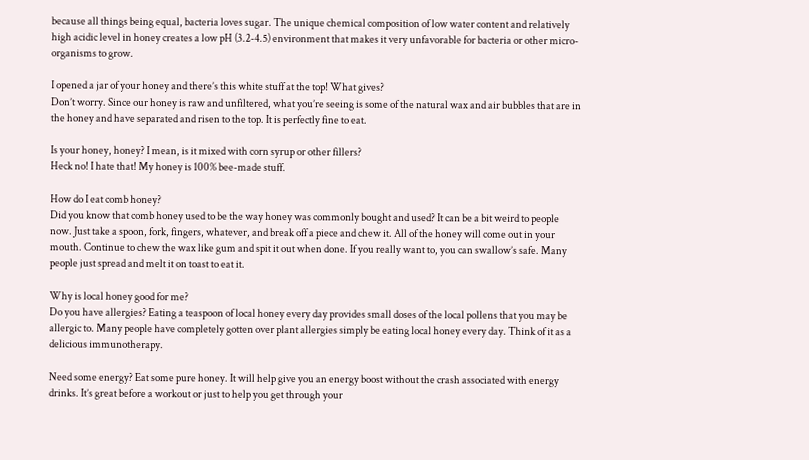because all things being equal, bacteria loves sugar. The unique chemical composition of low water content and relatively high acidic level in honey creates a low pH (3.2-4.5) environment that makes it very unfavorable for bacteria or other micro-organisms to grow.

I opened a jar of your honey and there’s this white stuff at the top! What gives?
Don’t worry. Since our honey is raw and unfiltered, what you’re seeing is some of the natural wax and air bubbles that are in the honey and have separated and risen to the top. It is perfectly fine to eat.

Is your honey, honey? I mean, is it mixed with corn syrup or other fillers?
Heck no! I hate that! My honey is 100% bee-made stuff.

How do I eat comb honey?
Did you know that comb honey used to be the way honey was commonly bought and used? It can be a bit weird to people now. Just take a spoon, fork, fingers, whatever, and break off a piece and chew it. All of the honey will come out in your mouth. Continue to chew the wax like gum and spit it out when done. If you really want to, you can swallow’s safe. Many people just spread and melt it on toast to eat it.

Why is local honey good for me?
Do you have allergies? Eating a teaspoon of local honey every day provides small doses of the local pollens that you may be allergic to. Many people have completely gotten over plant allergies simply be eating local honey every day. Think of it as a delicious immunotherapy.

Need some energy? Eat some pure honey. It will help give you an energy boost without the crash associated with energy drinks. It’s great before a workout or just to help you get through your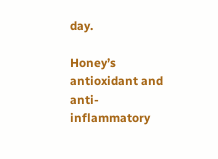day.

Honey’s antioxidant and anti-inflammatory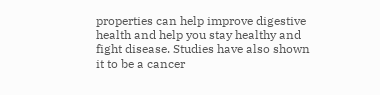properties can help improve digestive health and help you stay healthy and fight disease. Studies have also shown it to be a cancer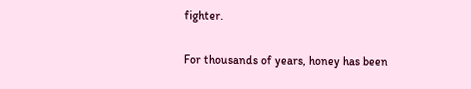fighter.

For thousands of years, honey has been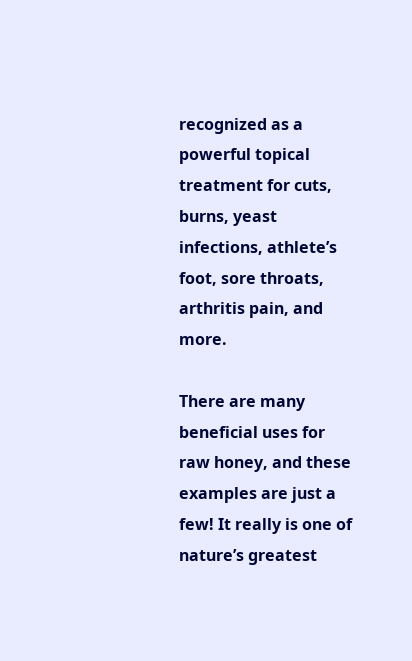recognized as a powerful topical treatment for cuts, burns, yeast infections, athlete’s foot, sore throats, arthritis pain, and more.

There are many beneficial uses for raw honey, and these examples are just a few! It really is one of nature’s greatest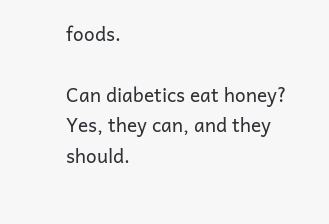foods.

Can diabetics eat honey?
Yes, they can, and they should.